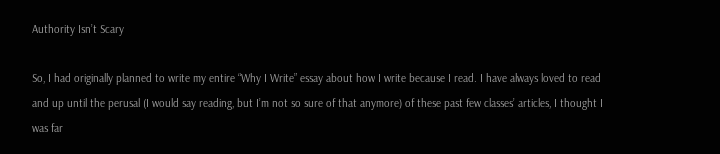Authority Isn’t Scary

So, I had originally planned to write my entire “Why I Write” essay about how I write because I read. I have always loved to read and up until the perusal (I would say reading, but I’m not so sure of that anymore) of these past few classes’ articles, I thought I was far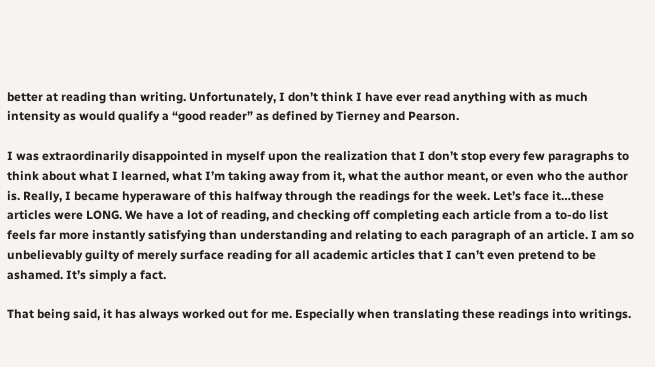better at reading than writing. Unfortunately, I don’t think I have ever read anything with as much intensity as would qualify a “good reader” as defined by Tierney and Pearson.

I was extraordinarily disappointed in myself upon the realization that I don’t stop every few paragraphs to think about what I learned, what I’m taking away from it, what the author meant, or even who the author is. Really, I became hyperaware of this halfway through the readings for the week. Let’s face it…these articles were LONG. We have a lot of reading, and checking off completing each article from a to-do list feels far more instantly satisfying than understanding and relating to each paragraph of an article. I am so unbelievably guilty of merely surface reading for all academic articles that I can’t even pretend to be ashamed. It’s simply a fact.

That being said, it has always worked out for me. Especially when translating these readings into writings.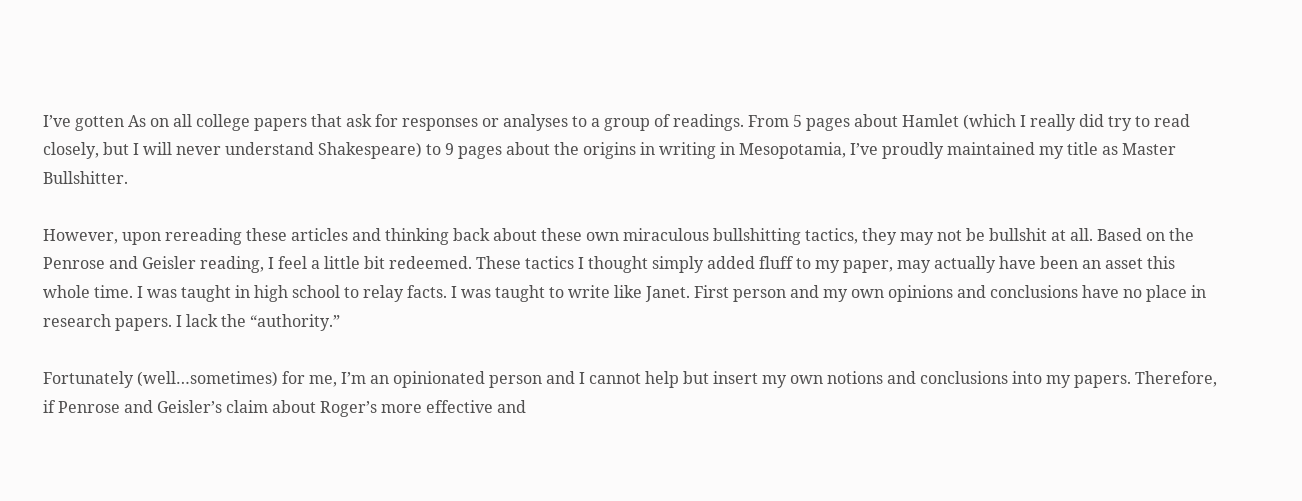I’ve gotten As on all college papers that ask for responses or analyses to a group of readings. From 5 pages about Hamlet (which I really did try to read closely, but I will never understand Shakespeare) to 9 pages about the origins in writing in Mesopotamia, I’ve proudly maintained my title as Master Bullshitter.

However, upon rereading these articles and thinking back about these own miraculous bullshitting tactics, they may not be bullshit at all. Based on the Penrose and Geisler reading, I feel a little bit redeemed. These tactics I thought simply added fluff to my paper, may actually have been an asset this whole time. I was taught in high school to relay facts. I was taught to write like Janet. First person and my own opinions and conclusions have no place in research papers. I lack the “authority.”

Fortunately (well…sometimes) for me, I’m an opinionated person and I cannot help but insert my own notions and conclusions into my papers. Therefore, if Penrose and Geisler’s claim about Roger’s more effective and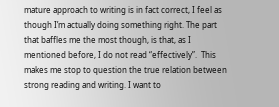mature approach to writing is in fact correct, I feel as though I’m actually doing something right. The part that baffles me the most though, is that, as I mentioned before, I do not read “effectively”.  This makes me stop to question the true relation between strong reading and writing. I want to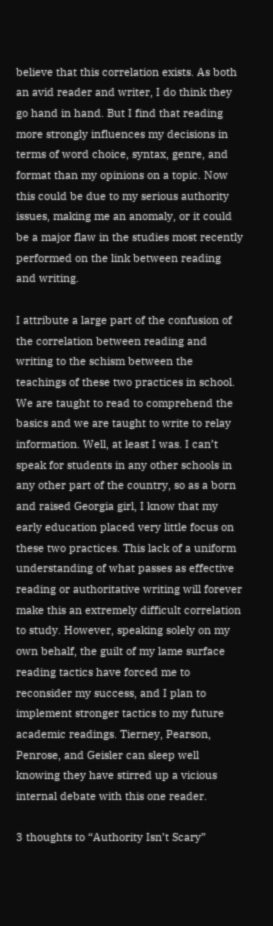believe that this correlation exists. As both an avid reader and writer, I do think they go hand in hand. But I find that reading more strongly influences my decisions in terms of word choice, syntax, genre, and format than my opinions on a topic. Now this could be due to my serious authority issues, making me an anomaly, or it could be a major flaw in the studies most recently performed on the link between reading and writing.

I attribute a large part of the confusion of the correlation between reading and writing to the schism between the teachings of these two practices in school. We are taught to read to comprehend the basics and we are taught to write to relay information. Well, at least I was. I can’t speak for students in any other schools in any other part of the country, so as a born and raised Georgia girl, I know that my early education placed very little focus on these two practices. This lack of a uniform understanding of what passes as effective reading or authoritative writing will forever make this an extremely difficult correlation to study. However, speaking solely on my own behalf, the guilt of my lame surface reading tactics have forced me to reconsider my success, and I plan to implement stronger tactics to my future academic readings. Tierney, Pearson, Penrose, and Geisler can sleep well knowing they have stirred up a vicious internal debate with this one reader.

3 thoughts to “Authority Isn’t Scary”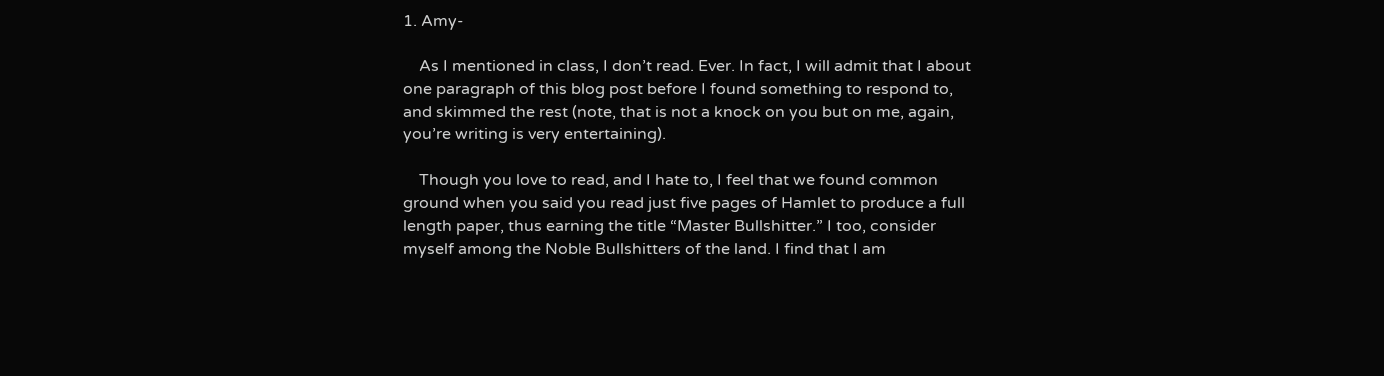1. Amy-

    As I mentioned in class, I don’t read. Ever. In fact, I will admit that I about one paragraph of this blog post before I found something to respond to, and skimmed the rest (note, that is not a knock on you but on me, again, you’re writing is very entertaining).

    Though you love to read, and I hate to, I feel that we found common ground when you said you read just five pages of Hamlet to produce a full length paper, thus earning the title “Master Bullshitter.” I too, consider myself among the Noble Bullshitters of the land. I find that I am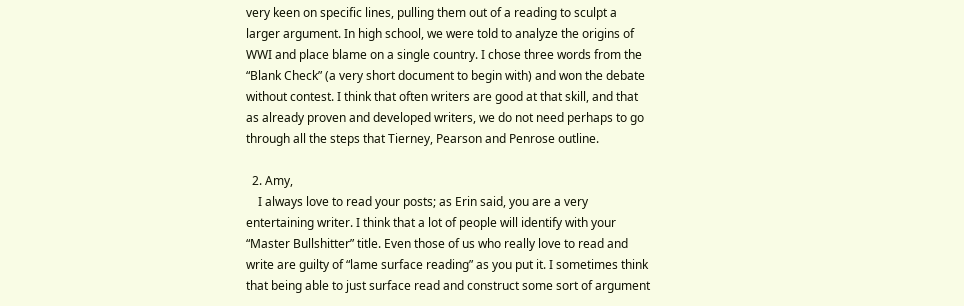very keen on specific lines, pulling them out of a reading to sculpt a larger argument. In high school, we were told to analyze the origins of WWI and place blame on a single country. I chose three words from the “Blank Check” (a very short document to begin with) and won the debate without contest. I think that often writers are good at that skill, and that as already proven and developed writers, we do not need perhaps to go through all the steps that Tierney, Pearson and Penrose outline.

  2. Amy,
    I always love to read your posts; as Erin said, you are a very entertaining writer. I think that a lot of people will identify with your “Master Bullshitter” title. Even those of us who really love to read and write are guilty of “lame surface reading” as you put it. I sometimes think that being able to just surface read and construct some sort of argument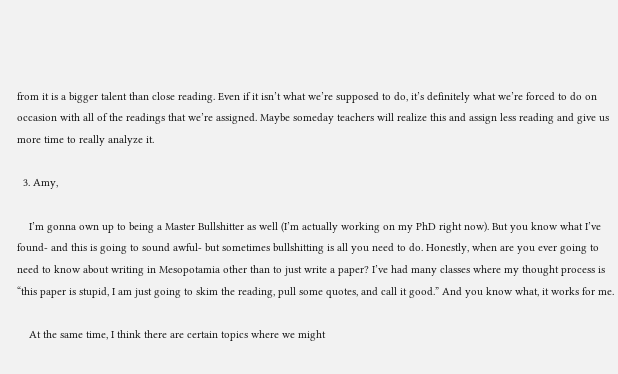from it is a bigger talent than close reading. Even if it isn’t what we’re supposed to do, it’s definitely what we’re forced to do on occasion with all of the readings that we’re assigned. Maybe someday teachers will realize this and assign less reading and give us more time to really analyze it.

  3. Amy,

    I’m gonna own up to being a Master Bullshitter as well (I’m actually working on my PhD right now). But you know what I’ve found- and this is going to sound awful- but sometimes bullshitting is all you need to do. Honestly, when are you ever going to need to know about writing in Mesopotamia other than to just write a paper? I’ve had many classes where my thought process is “this paper is stupid, I am just going to skim the reading, pull some quotes, and call it good.” And you know what, it works for me.

    At the same time, I think there are certain topics where we might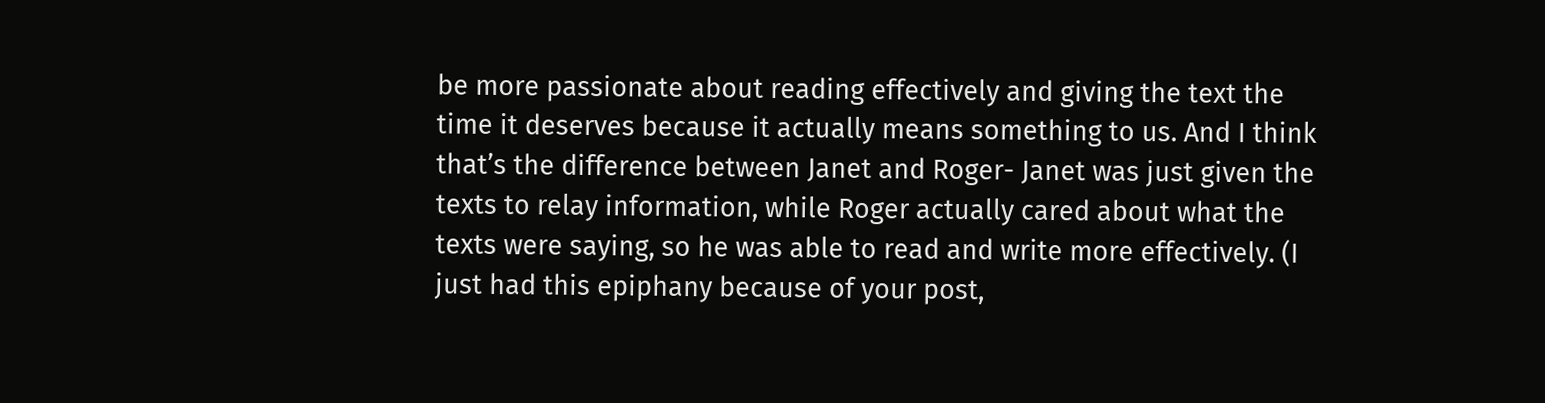be more passionate about reading effectively and giving the text the time it deserves because it actually means something to us. And I think that’s the difference between Janet and Roger- Janet was just given the texts to relay information, while Roger actually cared about what the texts were saying, so he was able to read and write more effectively. (I just had this epiphany because of your post,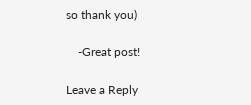so thank you)

    -Great post!

Leave a Reply